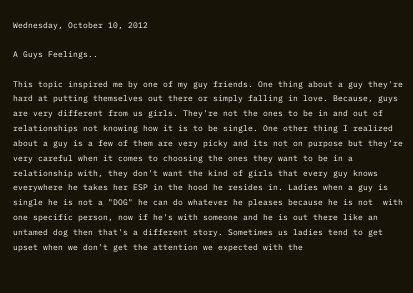Wednesday, October 10, 2012

A Guys Feelings..

This topic inspired me by one of my guy friends. One thing about a guy they're hard at putting themselves out there or simply falling in love. Because, guys are very different from us girls. They're not the ones to be in and out of relationships not knowing how it is to be single. One other thing I realized about a guy is a few of them are very picky and its not on purpose but they're very careful when it comes to choosing the ones they want to be in a relationship with, they don't want the kind of girls that every guy knows everywhere he takes her ESP in the hood he resides in. Ladies when a guy is single he is not a "DOG" he can do whatever he pleases because he is not  with one specific person, now if he's with someone and he is out there like an untamed dog then that's a different story. Sometimes us ladies tend to get upset when we don't get the attention we expected with the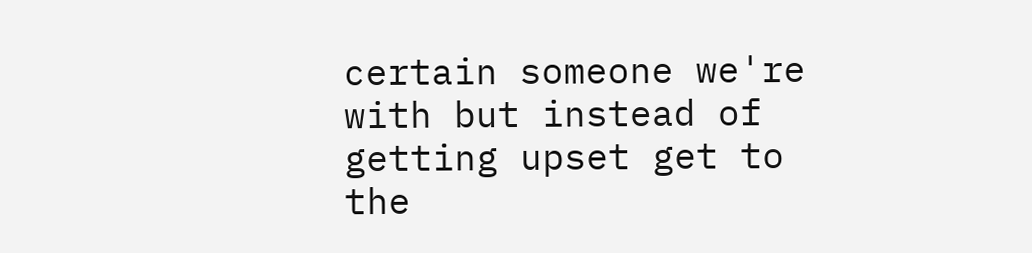certain someone we're with but instead of getting upset get to the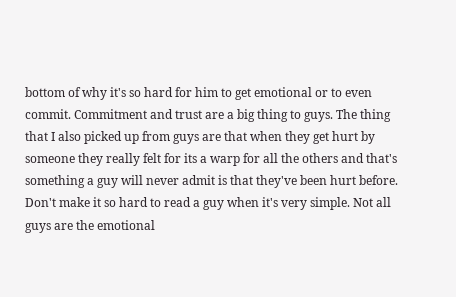bottom of why it's so hard for him to get emotional or to even commit. Commitment and trust are a big thing to guys. The thing that I also picked up from guys are that when they get hurt by someone they really felt for its a warp for all the others and that's something a guy will never admit is that they've been hurt before. Don't make it so hard to read a guy when it's very simple. Not all guys are the emotional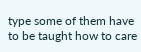type some of them have to be taught how to care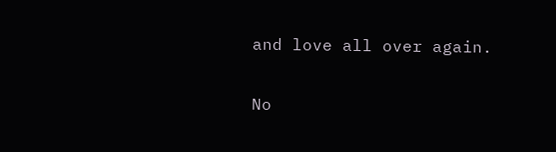and love all over again.

No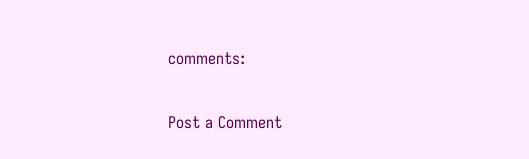comments:

Post a Comment